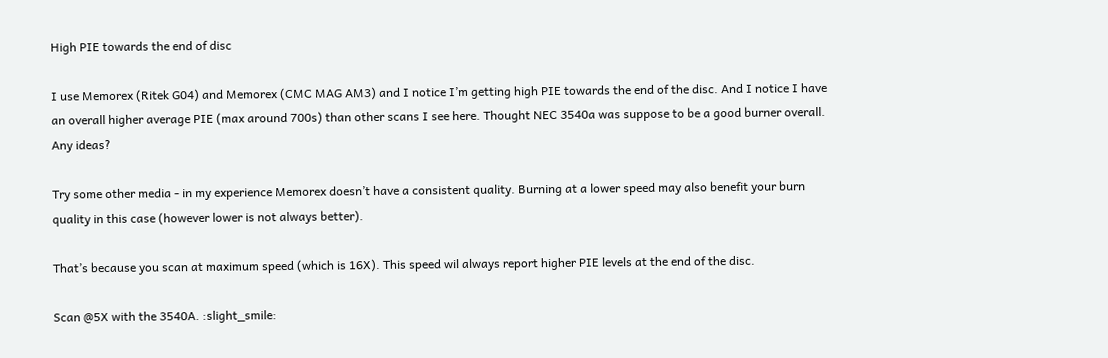High PIE towards the end of disc

I use Memorex (Ritek G04) and Memorex (CMC MAG AM3) and I notice I’m getting high PIE towards the end of the disc. And I notice I have an overall higher average PIE (max around 700s) than other scans I see here. Thought NEC 3540a was suppose to be a good burner overall. Any ideas?

Try some other media - in my experience Memorex doesn’t have a consistent quality. Burning at a lower speed may also benefit your burn quality in this case (however lower is not always better).

That’s because you scan at maximum speed (which is 16X). This speed wil always report higher PIE levels at the end of the disc.

Scan @5X with the 3540A. :slight_smile: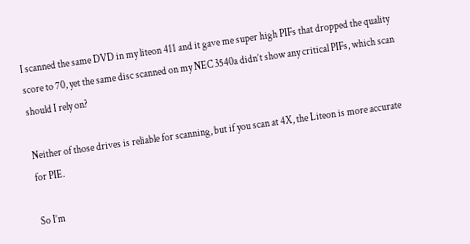I scanned the same DVD in my liteon 411 and it gave me super high PIFs that dropped the quality score to 70, yet the same disc scanned on my NEC 3540a didn’t show any critical PIFs, which scan should I rely on?

Neither of those drives is reliable for scanning, but if you scan at 4X, the Liteon is more accurate for PIE.

So I’m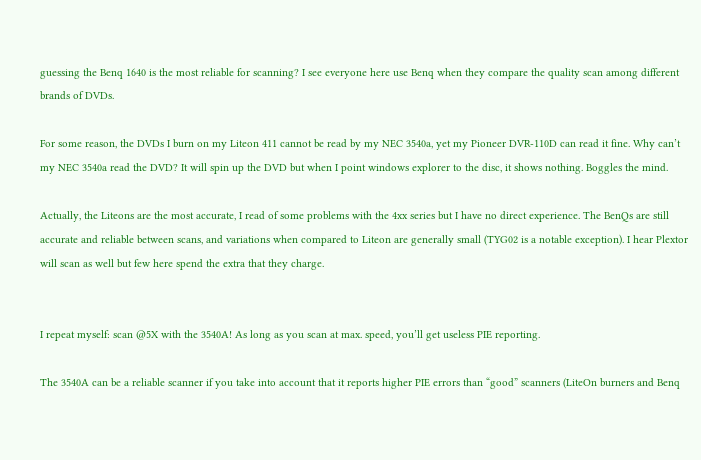guessing the Benq 1640 is the most reliable for scanning? I see everyone here use Benq when they compare the quality scan among different brands of DVDs.

For some reason, the DVDs I burn on my Liteon 411 cannot be read by my NEC 3540a, yet my Pioneer DVR-110D can read it fine. Why can’t my NEC 3540a read the DVD? It will spin up the DVD but when I point windows explorer to the disc, it shows nothing. Boggles the mind.

Actually, the Liteons are the most accurate, I read of some problems with the 4xx series but I have no direct experience. The BenQs are still accurate and reliable between scans, and variations when compared to Liteon are generally small (TYG02 is a notable exception). I hear Plextor will scan as well but few here spend the extra that they charge.


I repeat myself: scan @5X with the 3540A! As long as you scan at max. speed, you’ll get useless PIE reporting.

The 3540A can be a reliable scanner if you take into account that it reports higher PIE errors than “good” scanners (LiteOn burners and Benq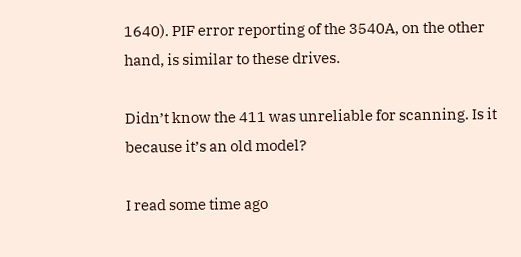1640). PIF error reporting of the 3540A, on the other hand, is similar to these drives.

Didn’t know the 411 was unreliable for scanning. Is it because it’s an old model?

I read some time ago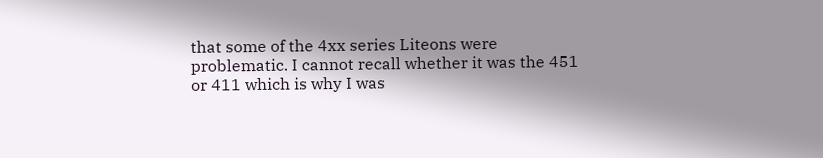that some of the 4xx series Liteons were problematic. I cannot recall whether it was the 451 or 411 which is why I was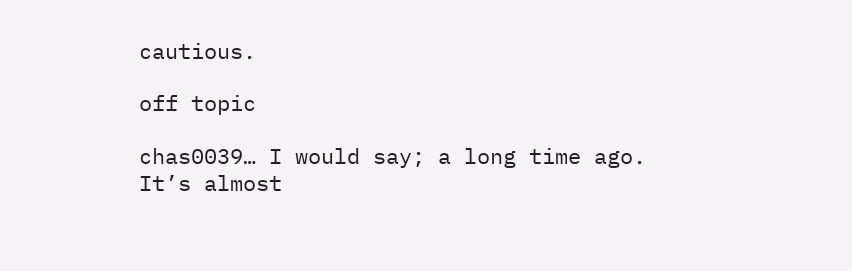cautious.

off topic

chas0039… I would say; a long time ago.
It’s almost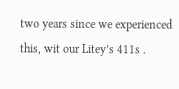two years since we experienced this, wit our Litey’s 411s .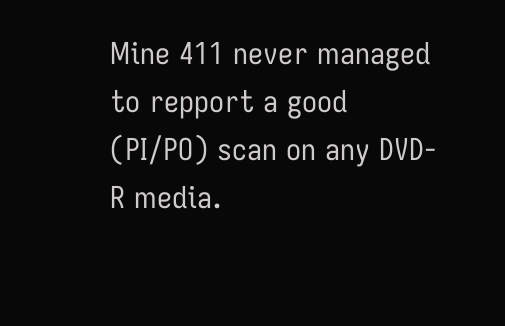Mine 411 never managed to repport a good (PI/PO) scan on any DVD-R media.